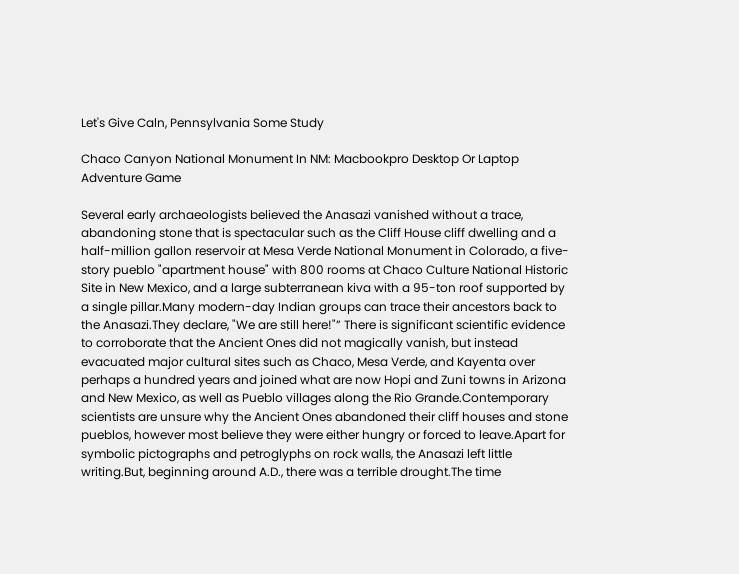Let's Give Caln, Pennsylvania Some Study

Chaco Canyon National Monument In NM: Macbookpro Desktop Or Laptop Adventure Game

Several early archaeologists believed the Anasazi vanished without a trace, abandoning stone that is spectacular such as the Cliff House cliff dwelling and a half-million gallon reservoir at Mesa Verde National Monument in Colorado, a five-story pueblo "apartment house" with 800 rooms at Chaco Culture National Historic Site in New Mexico, and a large subterranean kiva with a 95-ton roof supported by a single pillar.Many modern-day Indian groups can trace their ancestors back to the Anasazi.They declare, "We are still here!"” There is significant scientific evidence to corroborate that the Ancient Ones did not magically vanish, but instead evacuated major cultural sites such as Chaco, Mesa Verde, and Kayenta over perhaps a hundred years and joined what are now Hopi and Zuni towns in Arizona and New Mexico, as well as Pueblo villages along the Rio Grande.Contemporary scientists are unsure why the Ancient Ones abandoned their cliff houses and stone pueblos, however most believe they were either hungry or forced to leave.Apart for symbolic pictographs and petroglyphs on rock walls, the Anasazi left little writing.But, beginning around A.D., there was a terrible drought.The time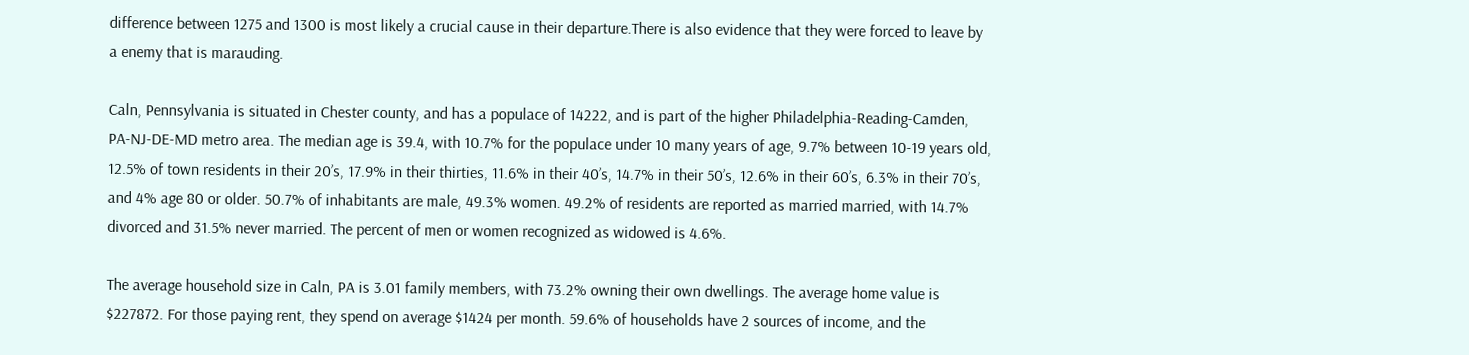difference between 1275 and 1300 is most likely a crucial cause in their departure.There is also evidence that they were forced to leave by a enemy that is marauding.

Caln, Pennsylvania is situated in Chester county, and has a populace of 14222, and is part of the higher Philadelphia-Reading-Camden, PA-NJ-DE-MD metro area. The median age is 39.4, with 10.7% for the populace under 10 many years of age, 9.7% between 10-19 years old, 12.5% of town residents in their 20’s, 17.9% in their thirties, 11.6% in their 40’s, 14.7% in their 50’s, 12.6% in their 60’s, 6.3% in their 70’s, and 4% age 80 or older. 50.7% of inhabitants are male, 49.3% women. 49.2% of residents are reported as married married, with 14.7% divorced and 31.5% never married. The percent of men or women recognized as widowed is 4.6%.

The average household size in Caln, PA is 3.01 family members, with 73.2% owning their own dwellings. The average home value is $227872. For those paying rent, they spend on average $1424 per month. 59.6% of households have 2 sources of income, and the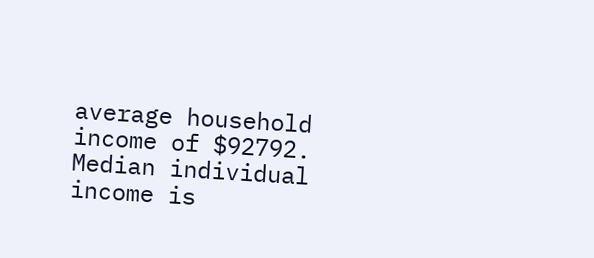average household income of $92792. Median individual income is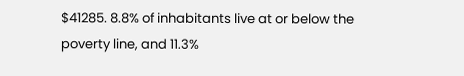$41285. 8.8% of inhabitants live at or below the poverty line, and 11.3%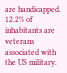are handicapped. 12.2% of inhabitants are veterans associated with the US military.